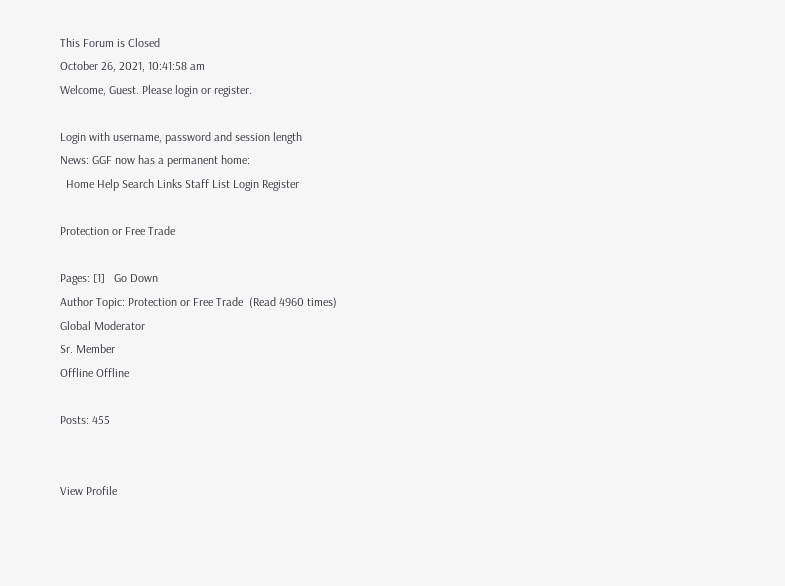This Forum is Closed
October 26, 2021, 10:41:58 am
Welcome, Guest. Please login or register.

Login with username, password and session length
News: GGF now has a permanent home:
  Home Help Search Links Staff List Login Register

Protection or Free Trade

Pages: [1]   Go Down
Author Topic: Protection or Free Trade  (Read 4960 times)
Global Moderator
Sr. Member
Offline Offline

Posts: 455


View Profile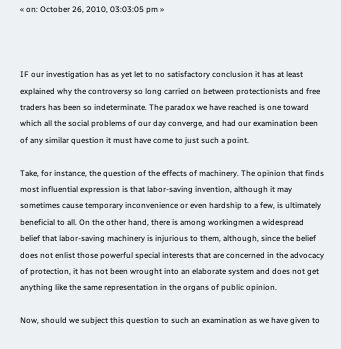« on: October 26, 2010, 03:03:05 pm »



IF our investigation has as yet let to no satisfactory conclusion it has at least explained why the controversy so long carried on between protectionists and free traders has been so indeterminate. The paradox we have reached is one toward which all the social problems of our day converge, and had our examination been of any similar question it must have come to just such a point.

Take, for instance, the question of the effects of machinery. The opinion that finds most influential expression is that labor-saving invention, although it may sometimes cause temporary inconvenience or even hardship to a few, is ultimately beneficial to all. On the other hand, there is among workingmen a widespread belief that labor-saving machinery is injurious to them, although, since the belief does not enlist those powerful special interests that are concerned in the advocacy of protection, it has not been wrought into an elaborate system and does not get anything like the same representation in the organs of public opinion.

Now, should we subject this question to such an examination as we have given to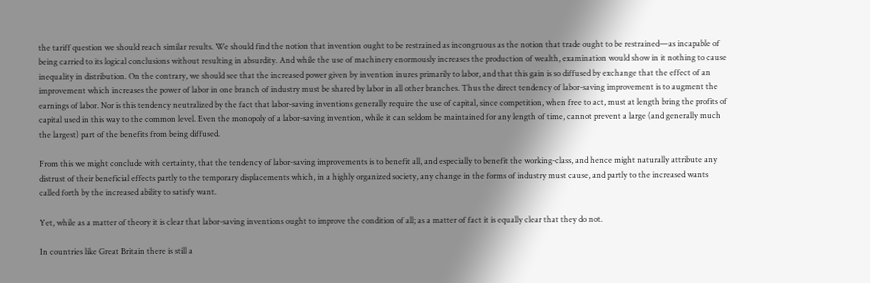the tariff question we should reach similar results. We should find the notion that invention ought to be restrained as incongruous as the notion that trade ought to be restrained—as incapable of being carried to its logical conclusions without resulting in absurdity. And while the use of machinery enormously increases the production of wealth, examination would show in it nothing to cause inequality in distribution. On the contrary, we should see that the increased power given by invention inures primarily to labor, and that this gain is so diffused by exchange that the effect of an improvement which increases the power of labor in one branch of industry must be shared by labor in all other branches. Thus the direct tendency of labor-saving improvement is to augment the earnings of labor. Nor is this tendency neutralized by the fact that labor-saving inventions generally require the use of capital, since competition, when free to act, must at length bring the profits of capital used in this way to the common level. Even the monopoly of a labor-saving invention, while it can seldom be maintained for any length of time, cannot prevent a large (and generally much the largest) part of the benefits from being diffused.

From this we might conclude with certainty, that the tendency of labor-saving improvements is to benefit all, and especially to benefit the working-class, and hence might naturally attribute any distrust of their beneficial effects partly to the temporary displacements which, in a highly organized society, any change in the forms of industry must cause, and partly to the increased wants called forth by the increased ability to satisfy want.

Yet, while as a matter of theory it is clear that labor-saving inventions ought to improve the condition of all; as a matter of fact it is equally clear that they do not.

In countries like Great Britain there is still a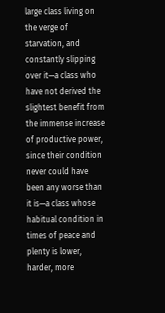large class living on the verge of starvation, and constantly slipping over it—a class who have not derived the slightest benefit from the immense increase of productive power, since their condition never could have been any worse than it is—a class whose habitual condition in times of peace and plenty is lower, harder, more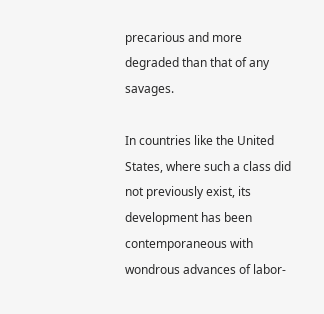precarious and more degraded than that of any savages.

In countries like the United States, where such a class did not previously exist, its development has been contemporaneous with wondrous advances of labor-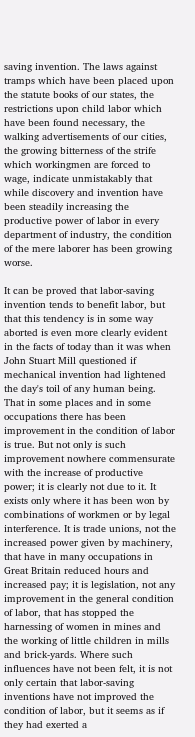saving invention. The laws against tramps which have been placed upon the statute books of our states, the restrictions upon child labor which have been found necessary, the walking advertisements of our cities, the growing bitterness of the strife which workingmen are forced to wage, indicate unmistakably that while discovery and invention have been steadily increasing the productive power of labor in every department of industry, the condition of the mere laborer has been growing worse.

It can be proved that labor-saving invention tends to benefit labor, but that this tendency is in some way aborted is even more clearly evident in the facts of today than it was when John Stuart Mill questioned if mechanical invention had lightened the day's toil of any human being. That in some places and in some occupations there has been improvement in the condition of labor is true. But not only is such improvement nowhere commensurate with the increase of productive power; it is clearly not due to it. It exists only where it has been won by combinations of workmen or by legal interference. It is trade unions, not the increased power given by machinery, that have in many occupations in Great Britain reduced hours and increased pay; it is legislation, not any improvement in the general condition of labor, that has stopped the harnessing of women in mines and the working of little children in mills and brick-yards. Where such influences have not been felt, it is not only certain that labor-saving inventions have not improved the condition of labor, but it seems as if they had exerted a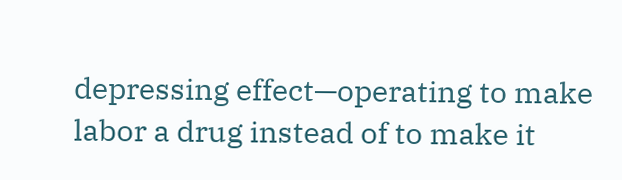depressing effect—operating to make labor a drug instead of to make it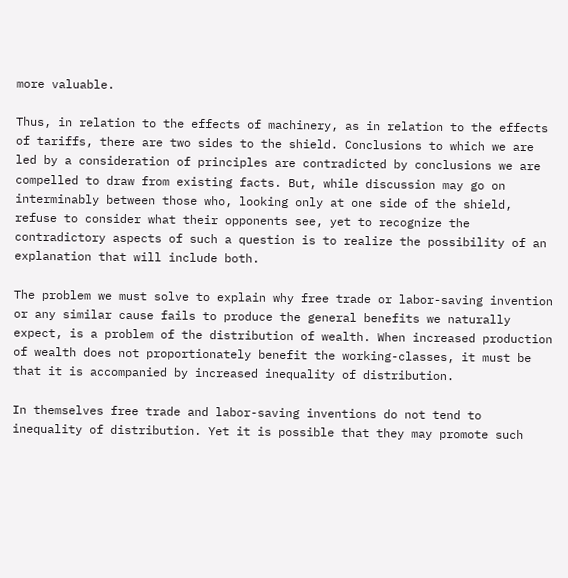more valuable.

Thus, in relation to the effects of machinery, as in relation to the effects of tariffs, there are two sides to the shield. Conclusions to which we are led by a consideration of principles are contradicted by conclusions we are compelled to draw from existing facts. But, while discussion may go on interminably between those who, looking only at one side of the shield, refuse to consider what their opponents see, yet to recognize the contradictory aspects of such a question is to realize the possibility of an explanation that will include both.

The problem we must solve to explain why free trade or labor-saving invention or any similar cause fails to produce the general benefits we naturally expect, is a problem of the distribution of wealth. When increased production of wealth does not proportionately benefit the working-classes, it must be that it is accompanied by increased inequality of distribution.

In themselves free trade and labor-saving inventions do not tend to inequality of distribution. Yet it is possible that they may promote such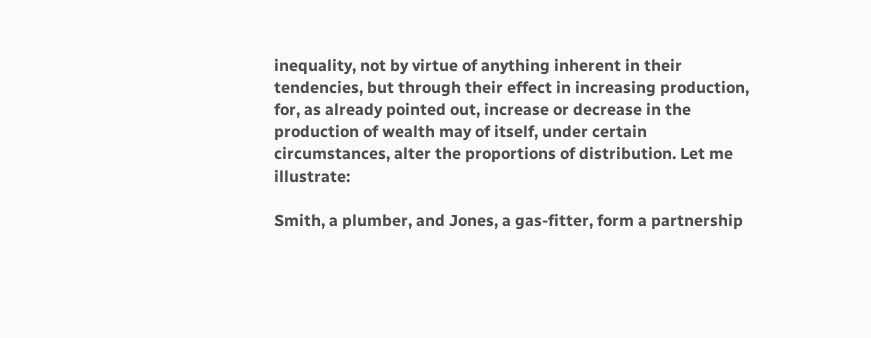inequality, not by virtue of anything inherent in their tendencies, but through their effect in increasing production, for, as already pointed out, increase or decrease in the production of wealth may of itself, under certain circumstances, alter the proportions of distribution. Let me illustrate:

Smith, a plumber, and Jones, a gas-fitter, form a partnership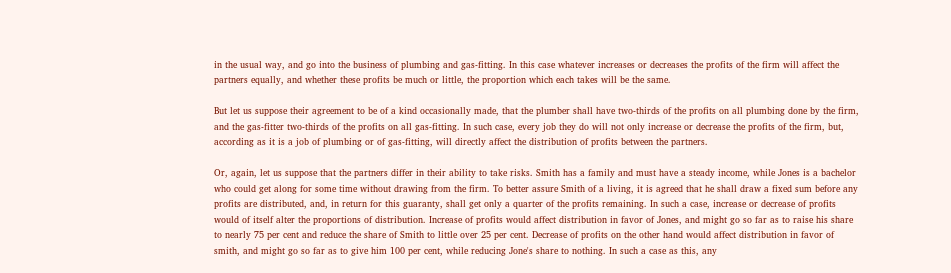in the usual way, and go into the business of plumbing and gas-fitting. In this case whatever increases or decreases the profits of the firm will affect the partners equally, and whether these profits be much or little, the proportion which each takes will be the same.

But let us suppose their agreement to be of a kind occasionally made, that the plumber shall have two-thirds of the profits on all plumbing done by the firm, and the gas-fitter two-thirds of the profits on all gas-fitting. In such case, every job they do will not only increase or decrease the profits of the firm, but, according as it is a job of plumbing or of gas-fitting, will directly affect the distribution of profits between the partners.

Or, again, let us suppose that the partners differ in their ability to take risks. Smith has a family and must have a steady income, while Jones is a bachelor who could get along for some time without drawing from the firm. To better assure Smith of a living, it is agreed that he shall draw a fixed sum before any profits are distributed, and, in return for this guaranty, shall get only a quarter of the profits remaining. In such a case, increase or decrease of profits would of itself alter the proportions of distribution. Increase of profits would affect distribution in favor of Jones, and might go so far as to raise his share to nearly 75 per cent and reduce the share of Smith to little over 25 per cent. Decrease of profits on the other hand would affect distribution in favor of smith, and might go so far as to give him 100 per cent, while reducing Jone's share to nothing. In such a case as this, any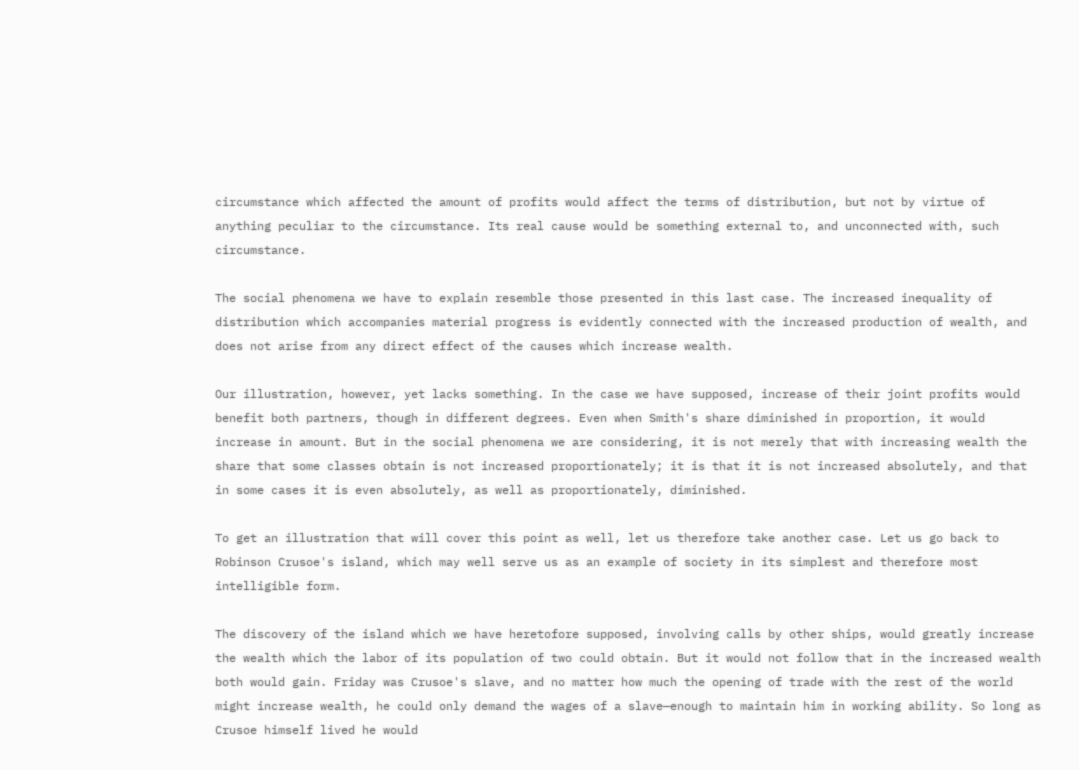circumstance which affected the amount of profits would affect the terms of distribution, but not by virtue of anything peculiar to the circumstance. Its real cause would be something external to, and unconnected with, such circumstance.

The social phenomena we have to explain resemble those presented in this last case. The increased inequality of distribution which accompanies material progress is evidently connected with the increased production of wealth, and does not arise from any direct effect of the causes which increase wealth.

Our illustration, however, yet lacks something. In the case we have supposed, increase of their joint profits would benefit both partners, though in different degrees. Even when Smith's share diminished in proportion, it would increase in amount. But in the social phenomena we are considering, it is not merely that with increasing wealth the share that some classes obtain is not increased proportionately; it is that it is not increased absolutely, and that in some cases it is even absolutely, as well as proportionately, diminished.

To get an illustration that will cover this point as well, let us therefore take another case. Let us go back to Robinson Crusoe's island, which may well serve us as an example of society in its simplest and therefore most intelligible form.

The discovery of the island which we have heretofore supposed, involving calls by other ships, would greatly increase the wealth which the labor of its population of two could obtain. But it would not follow that in the increased wealth both would gain. Friday was Crusoe's slave, and no matter how much the opening of trade with the rest of the world might increase wealth, he could only demand the wages of a slave—enough to maintain him in working ability. So long as Crusoe himself lived he would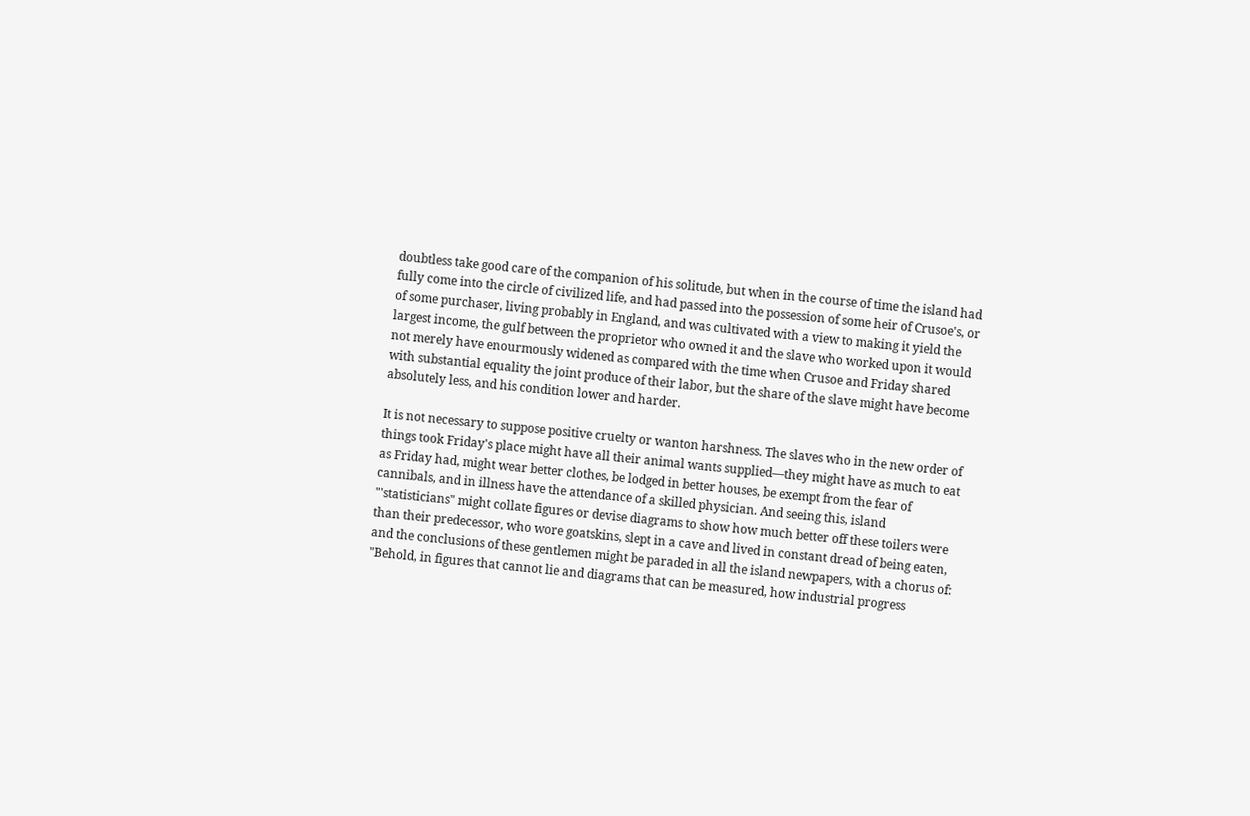doubtless take good care of the companion of his solitude, but when in the course of time the island had fully come into the circle of civilized life, and had passed into the possession of some heir of Crusoe's, or of some purchaser, living probably in England, and was cultivated with a view to making it yield the largest income, the gulf between the proprietor who owned it and the slave who worked upon it would not merely have enourmously widened as compared with the time when Crusoe and Friday shared with substantial equality the joint produce of their labor, but the share of the slave might have become absolutely less, and his condition lower and harder.

It is not necessary to suppose positive cruelty or wanton harshness. The slaves who in the new order of things took Friday's place might have all their animal wants supplied—they might have as much to eat as Friday had, might wear better clothes, be lodged in better houses, be exempt from the fear of cannibals, and in illness have the attendance of a skilled physician. And seeing this, island "'statisticians" might collate figures or devise diagrams to show how much better off these toilers were than their predecessor, who wore goatskins, slept in a cave and lived in constant dread of being eaten, and the conclusions of these gentlemen might be paraded in all the island newpapers, with a chorus of: "Behold, in figures that cannot lie and diagrams that can be measured, how industrial progress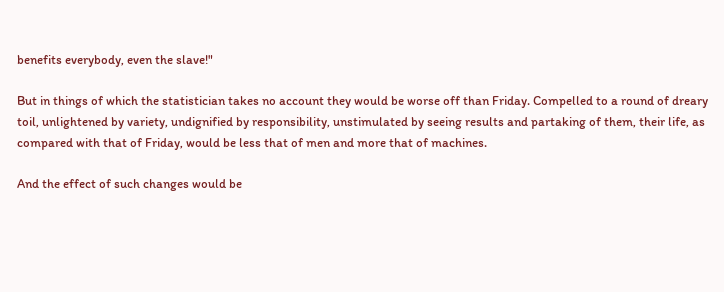benefits everybody, even the slave!"

But in things of which the statistician takes no account they would be worse off than Friday. Compelled to a round of dreary toil, unlightened by variety, undignified by responsibility, unstimulated by seeing results and partaking of them, their life, as compared with that of Friday, would be less that of men and more that of machines.

And the effect of such changes would be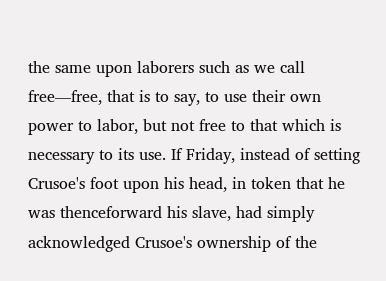the same upon laborers such as we call free—free, that is to say, to use their own power to labor, but not free to that which is necessary to its use. If Friday, instead of setting Crusoe's foot upon his head, in token that he was thenceforward his slave, had simply acknowledged Crusoe's ownership of the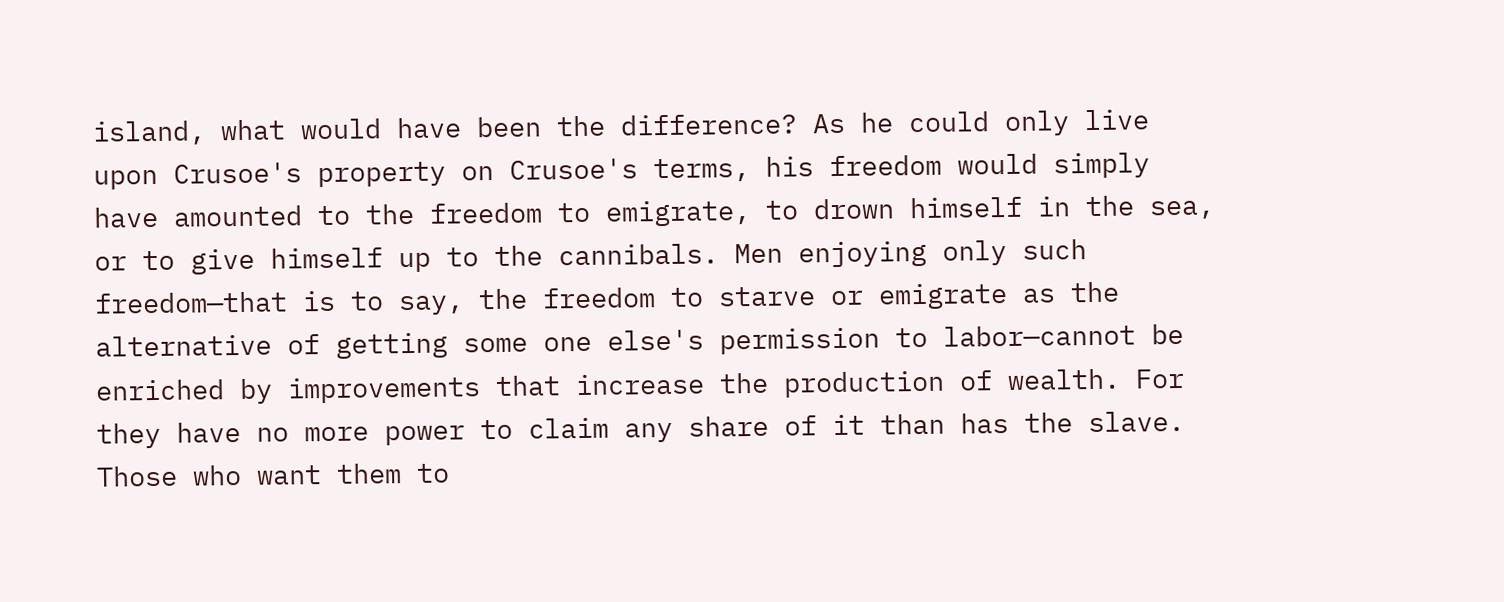island, what would have been the difference? As he could only live upon Crusoe's property on Crusoe's terms, his freedom would simply have amounted to the freedom to emigrate, to drown himself in the sea, or to give himself up to the cannibals. Men enjoying only such freedom—that is to say, the freedom to starve or emigrate as the alternative of getting some one else's permission to labor—cannot be enriched by improvements that increase the production of wealth. For they have no more power to claim any share of it than has the slave.
Those who want them to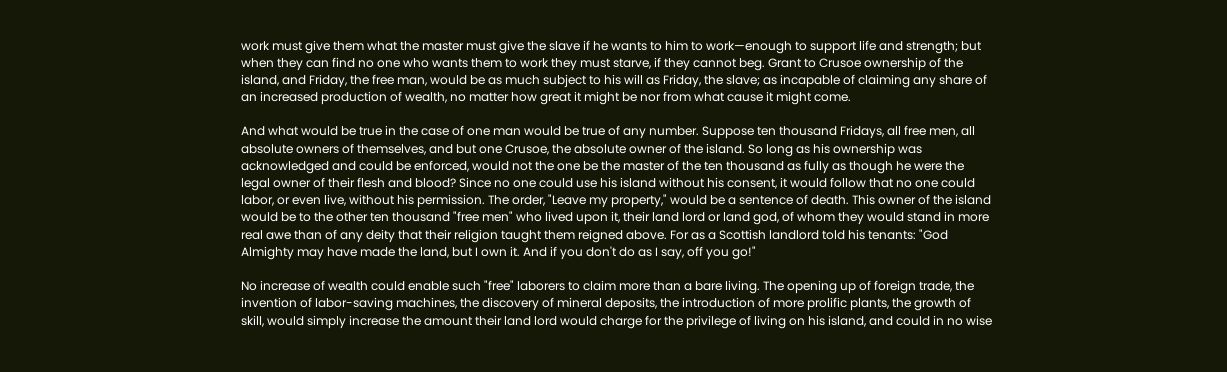work must give them what the master must give the slave if he wants to him to work—enough to support life and strength; but when they can find no one who wants them to work they must starve, if they cannot beg. Grant to Crusoe ownership of the island, and Friday, the free man, would be as much subject to his will as Friday, the slave; as incapable of claiming any share of an increased production of wealth, no matter how great it might be nor from what cause it might come.

And what would be true in the case of one man would be true of any number. Suppose ten thousand Fridays, all free men, all absolute owners of themselves, and but one Crusoe, the absolute owner of the island. So long as his ownership was acknowledged and could be enforced, would not the one be the master of the ten thousand as fully as though he were the legal owner of their flesh and blood? Since no one could use his island without his consent, it would follow that no one could labor, or even live, without his permission. The order, "Leave my property," would be a sentence of death. This owner of the island would be to the other ten thousand "free men" who lived upon it, their land lord or land god, of whom they would stand in more real awe than of any deity that their religion taught them reigned above. For as a Scottish landlord told his tenants: "God Almighty may have made the land, but I own it. And if you don't do as I say, off you go!"

No increase of wealth could enable such "free" laborers to claim more than a bare living. The opening up of foreign trade, the invention of labor-saving machines, the discovery of mineral deposits, the introduction of more prolific plants, the growth of skill, would simply increase the amount their land lord would charge for the privilege of living on his island, and could in no wise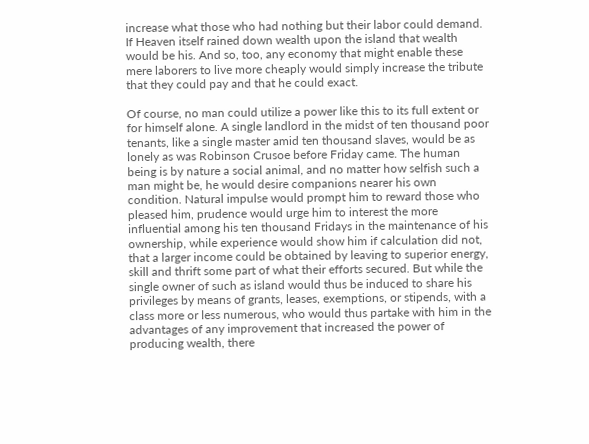increase what those who had nothing but their labor could demand. If Heaven itself rained down wealth upon the island that wealth would be his. And so, too, any economy that might enable these mere laborers to live more cheaply would simply increase the tribute that they could pay and that he could exact.

Of course, no man could utilize a power like this to its full extent or for himself alone. A single landlord in the midst of ten thousand poor tenants, like a single master amid ten thousand slaves, would be as lonely as was Robinson Crusoe before Friday came. The human being is by nature a social animal, and no matter how selfish such a man might be, he would desire companions nearer his own condition. Natural impulse would prompt him to reward those who pleased him, prudence would urge him to interest the more influential among his ten thousand Fridays in the maintenance of his ownership, while experience would show him if calculation did not, that a larger income could be obtained by leaving to superior energy, skill and thrift some part of what their efforts secured. But while the single owner of such as island would thus be induced to share his privileges by means of grants, leases, exemptions, or stipends, with a class more or less numerous, who would thus partake with him in the advantages of any improvement that increased the power of producing wealth, there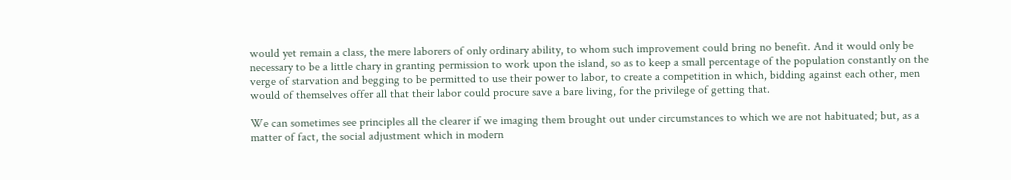would yet remain a class, the mere laborers of only ordinary ability, to whom such improvement could bring no benefit. And it would only be necessary to be a little chary in granting permission to work upon the island, so as to keep a small percentage of the population constantly on the verge of starvation and begging to be permitted to use their power to labor, to create a competition in which, bidding against each other, men would of themselves offer all that their labor could procure save a bare living, for the privilege of getting that.

We can sometimes see principles all the clearer if we imaging them brought out under circumstances to which we are not habituated; but, as a matter of fact, the social adjustment which in modern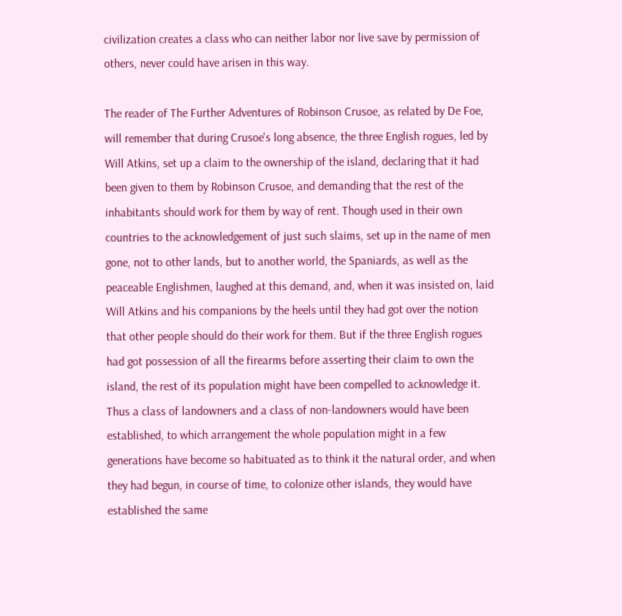civilization creates a class who can neither labor nor live save by permission of others, never could have arisen in this way.

The reader of The Further Adventures of Robinson Crusoe, as related by De Foe, will remember that during Crusoe's long absence, the three English rogues, led by Will Atkins, set up a claim to the ownership of the island, declaring that it had been given to them by Robinson Crusoe, and demanding that the rest of the inhabitants should work for them by way of rent. Though used in their own countries to the acknowledgement of just such slaims, set up in the name of men gone, not to other lands, but to another world, the Spaniards, as well as the peaceable Englishmen, laughed at this demand, and, when it was insisted on, laid Will Atkins and his companions by the heels until they had got over the notion that other people should do their work for them. But if the three English rogues had got possession of all the firearms before asserting their claim to own the island, the rest of its population might have been compelled to acknowledge it. Thus a class of landowners and a class of non-landowners would have been established, to which arrangement the whole population might in a few generations have become so habituated as to think it the natural order, and when they had begun, in course of time, to colonize other islands, they would have established the same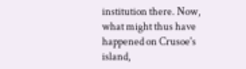institution there. Now, what might thus have happened on Crusoe's island,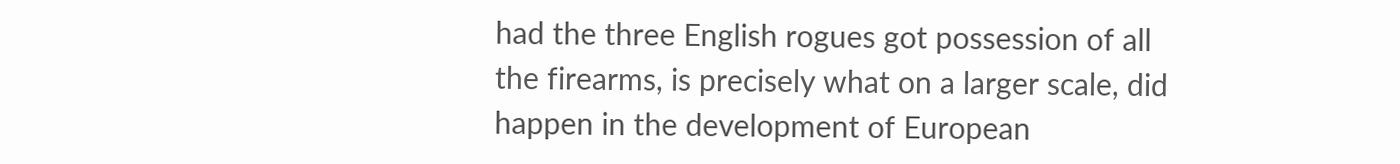had the three English rogues got possession of all the firearms, is precisely what on a larger scale, did happen in the development of European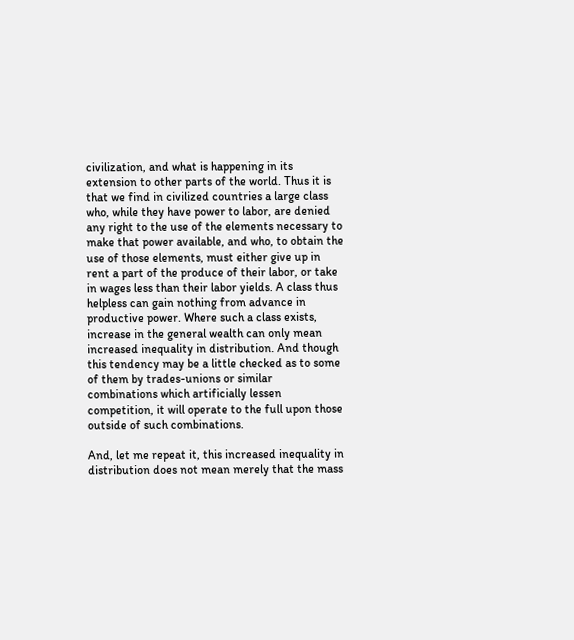civilization, and what is happening in its extension to other parts of the world. Thus it is that we find in civilized countries a large class who, while they have power to labor, are denied any right to the use of the elements necessary to make that power available, and who, to obtain the use of those elements, must either give up in rent a part of the produce of their labor, or take in wages less than their labor yields. A class thus helpless can gain nothing from advance in productive power. Where such a class exists, increase in the general wealth can only mean increased inequality in distribution. And though this tendency may be a little checked as to some of them by trades-unions or similar combinations which artificially lessen competition, it will operate to the full upon those outside of such combinations.

And, let me repeat it, this increased inequality in distribution does not mean merely that the mass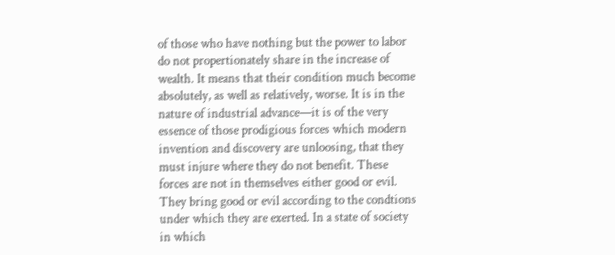of those who have nothing but the power to labor do not propertionately share in the increase of wealth. It means that their condition much become absolutely, as well as relatively, worse. It is in the nature of industrial advance—it is of the very essence of those prodigious forces which modern invention and discovery are unloosing, that they must injure where they do not benefit. These forces are not in themselves either good or evil. They bring good or evil according to the condtions under which they are exerted. In a state of society in which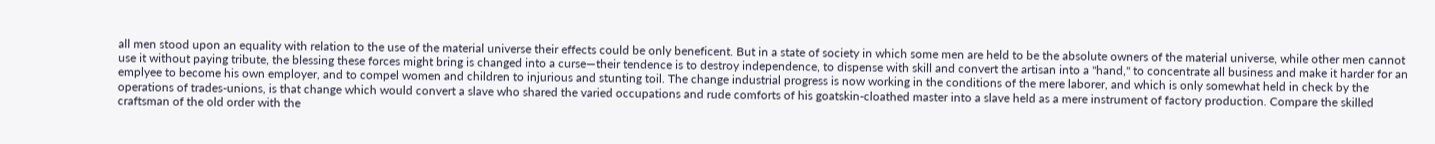all men stood upon an equality with relation to the use of the material universe their effects could be only beneficent. But in a state of society in which some men are held to be the absolute owners of the material universe, while other men cannot use it without paying tribute, the blessing these forces might bring is changed into a curse—their tendence is to destroy independence, to dispense with skill and convert the artisan into a "hand," to concentrate all business and make it harder for an emplyee to become his own employer, and to compel women and children to injurious and stunting toil. The change industrial progress is now working in the conditions of the mere laborer, and which is only somewhat held in check by the operations of trades-unions, is that change which would convert a slave who shared the varied occupations and rude comforts of his goatskin-cloathed master into a slave held as a mere instrument of factory production. Compare the skilled craftsman of the old order with the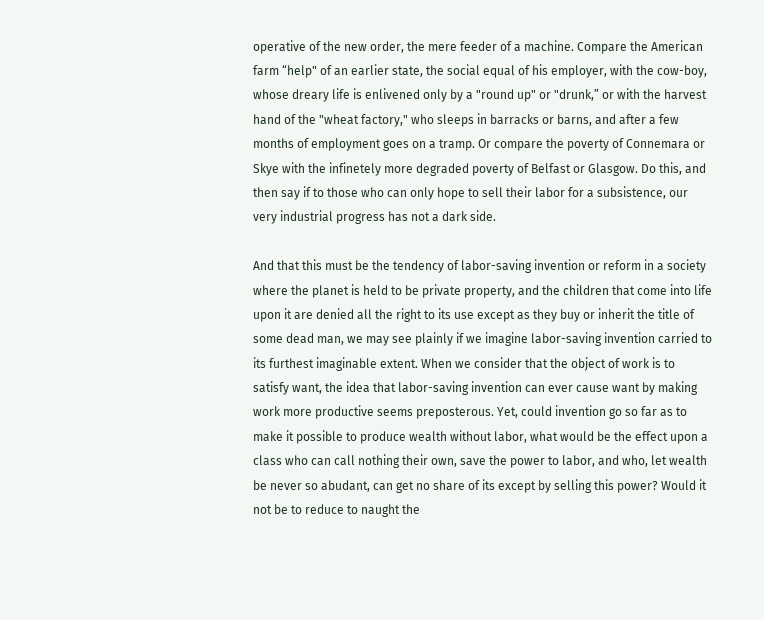operative of the new order, the mere feeder of a machine. Compare the American farm “help" of an earlier state, the social equal of his employer, with the cow-boy, whose dreary life is enlivened only by a "round up" or "drunk,” or with the harvest hand of the "wheat factory," who sleeps in barracks or barns, and after a few months of employment goes on a tramp. Or compare the poverty of Connemara or Skye with the infinetely more degraded poverty of Belfast or Glasgow. Do this, and then say if to those who can only hope to sell their labor for a subsistence, our very industrial progress has not a dark side.

And that this must be the tendency of labor-saving invention or reform in a society where the planet is held to be private property, and the children that come into life upon it are denied all the right to its use except as they buy or inherit the title of some dead man, we may see plainly if we imagine labor-saving invention carried to its furthest imaginable extent. When we consider that the object of work is to satisfy want, the idea that labor-saving invention can ever cause want by making work more productive seems preposterous. Yet, could invention go so far as to make it possible to produce wealth without labor, what would be the effect upon a class who can call nothing their own, save the power to labor, and who, let wealth be never so abudant, can get no share of its except by selling this power? Would it not be to reduce to naught the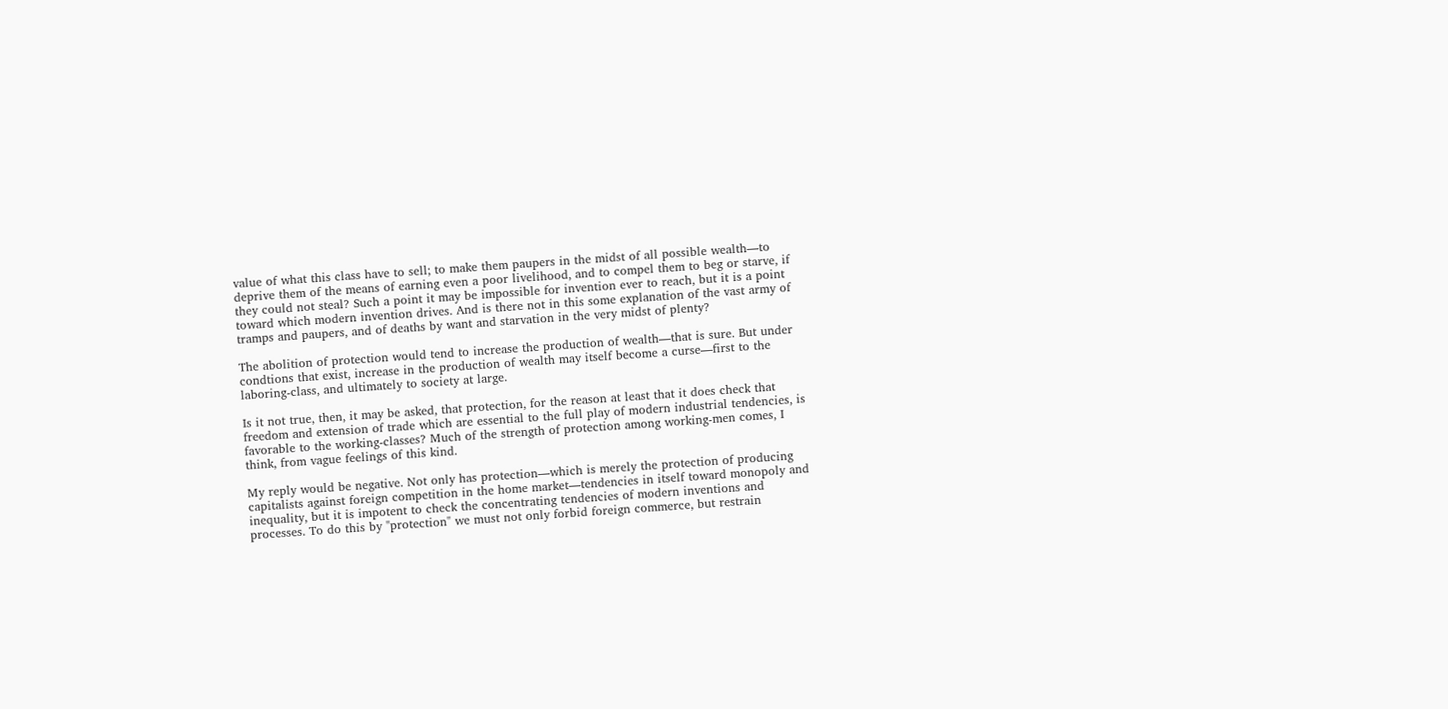value of what this class have to sell; to make them paupers in the midst of all possible wealth—to deprive them of the means of earning even a poor livelihood, and to compel them to beg or starve, if they could not steal? Such a point it may be impossible for invention ever to reach, but it is a point toward which modern invention drives. And is there not in this some explanation of the vast army of tramps and paupers, and of deaths by want and starvation in the very midst of plenty?

The abolition of protection would tend to increase the production of wealth—that is sure. But under condtions that exist, increase in the production of wealth may itself become a curse—first to the laboring-class, and ultimately to society at large.

Is it not true, then, it may be asked, that protection, for the reason at least that it does check that freedom and extension of trade which are essential to the full play of modern industrial tendencies, is favorable to the working-classes? Much of the strength of protection among working-men comes, I think, from vague feelings of this kind.

My reply would be negative. Not only has protection—which is merely the protection of producing capitalists against foreign competition in the home market—tendencies in itself toward monopoly and inequality, but it is impotent to check the concentrating tendencies of modern inventions and processes. To do this by "protection" we must not only forbid foreign commerce, but restrain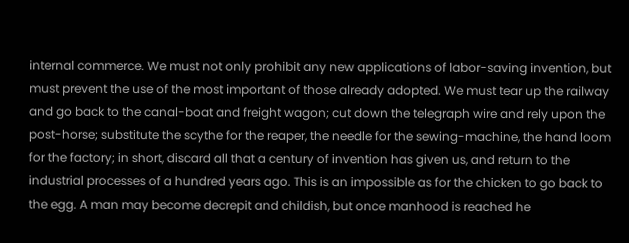internal commerce. We must not only prohibit any new applications of labor-saving invention, but must prevent the use of the most important of those already adopted. We must tear up the railway and go back to the canal-boat and freight wagon; cut down the telegraph wire and rely upon the post-horse; substitute the scythe for the reaper, the needle for the sewing-machine, the hand loom for the factory; in short, discard all that a century of invention has given us, and return to the industrial processes of a hundred years ago. This is an impossible as for the chicken to go back to the egg. A man may become decrepit and childish, but once manhood is reached he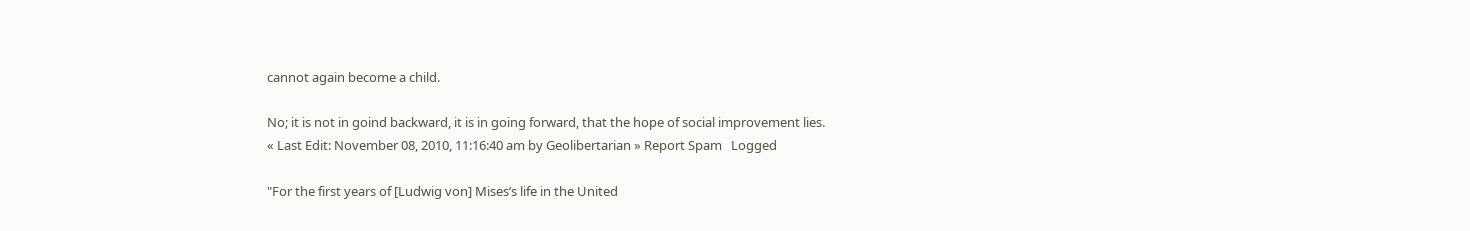cannot again become a child.

No; it is not in goind backward, it is in going forward, that the hope of social improvement lies.
« Last Edit: November 08, 2010, 11:16:40 am by Geolibertarian » Report Spam   Logged

"For the first years of [Ludwig von] Mises’s life in the United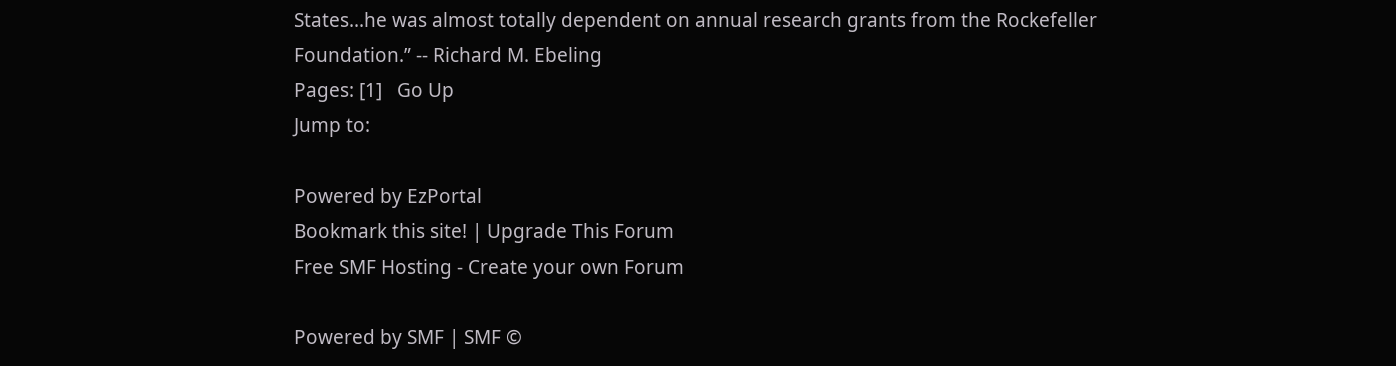States...he was almost totally dependent on annual research grants from the Rockefeller Foundation.” -- Richard M. Ebeling
Pages: [1]   Go Up
Jump to:

Powered by EzPortal
Bookmark this site! | Upgrade This Forum
Free SMF Hosting - Create your own Forum

Powered by SMF | SMF ©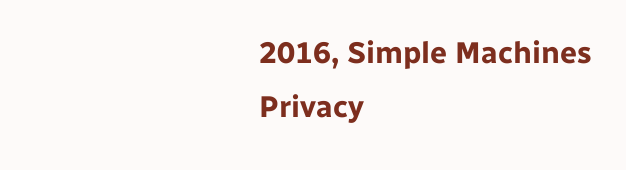2016, Simple Machines
Privacy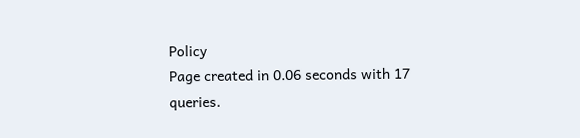Policy
Page created in 0.06 seconds with 17 queries.